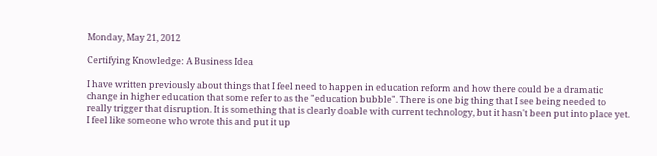Monday, May 21, 2012

Certifying Knowledge: A Business Idea

I have written previously about things that I feel need to happen in education reform and how there could be a dramatic change in higher education that some refer to as the "education bubble". There is one big thing that I see being needed to really trigger that disruption. It is something that is clearly doable with current technology, but it hasn't been put into place yet. I feel like someone who wrote this and put it up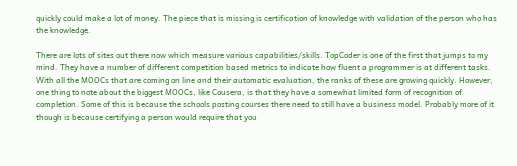quickly could make a lot of money. The piece that is missing is certification of knowledge with validation of the person who has the knowledge.

There are lots of sites out there now which measure various capabilities/skills. TopCoder is one of the first that jumps to my mind. They have a number of different competition based metrics to indicate how fluent a programmer is at different tasks. With all the MOOCs that are coming on line and their automatic evaluation, the ranks of these are growing quickly. However, one thing to note about the biggest MOOCs, like Cousera, is that they have a somewhat limited form of recognition of completion. Some of this is because the schools posting courses there need to still have a business model. Probably more of it though is because certifying a person would require that you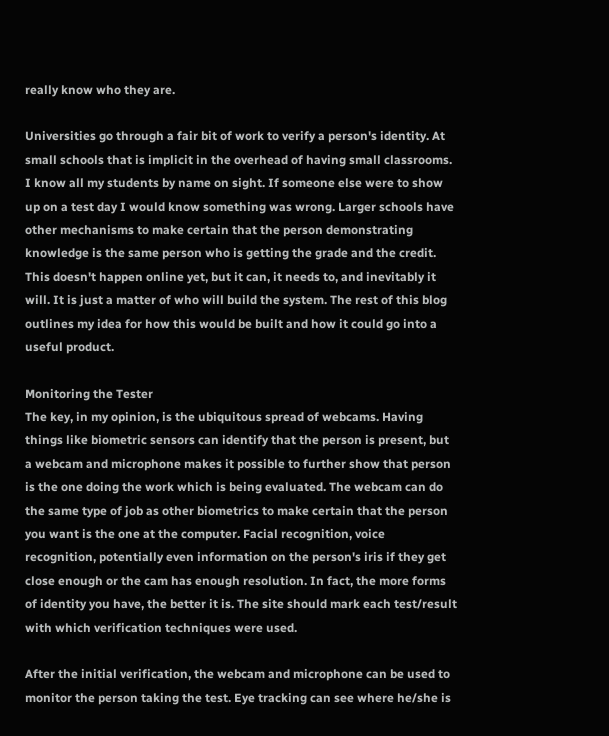really know who they are.

Universities go through a fair bit of work to verify a person's identity. At small schools that is implicit in the overhead of having small classrooms. I know all my students by name on sight. If someone else were to show up on a test day I would know something was wrong. Larger schools have other mechanisms to make certain that the person demonstrating knowledge is the same person who is getting the grade and the credit. This doesn't happen online yet, but it can, it needs to, and inevitably it will. It is just a matter of who will build the system. The rest of this blog outlines my idea for how this would be built and how it could go into a useful product.

Monitoring the Tester
The key, in my opinion, is the ubiquitous spread of webcams. Having things like biometric sensors can identify that the person is present, but a webcam and microphone makes it possible to further show that person is the one doing the work which is being evaluated. The webcam can do the same type of job as other biometrics to make certain that the person you want is the one at the computer. Facial recognition, voice recognition, potentially even information on the person's iris if they get close enough or the cam has enough resolution. In fact, the more forms of identity you have, the better it is. The site should mark each test/result with which verification techniques were used.

After the initial verification, the webcam and microphone can be used to monitor the person taking the test. Eye tracking can see where he/she is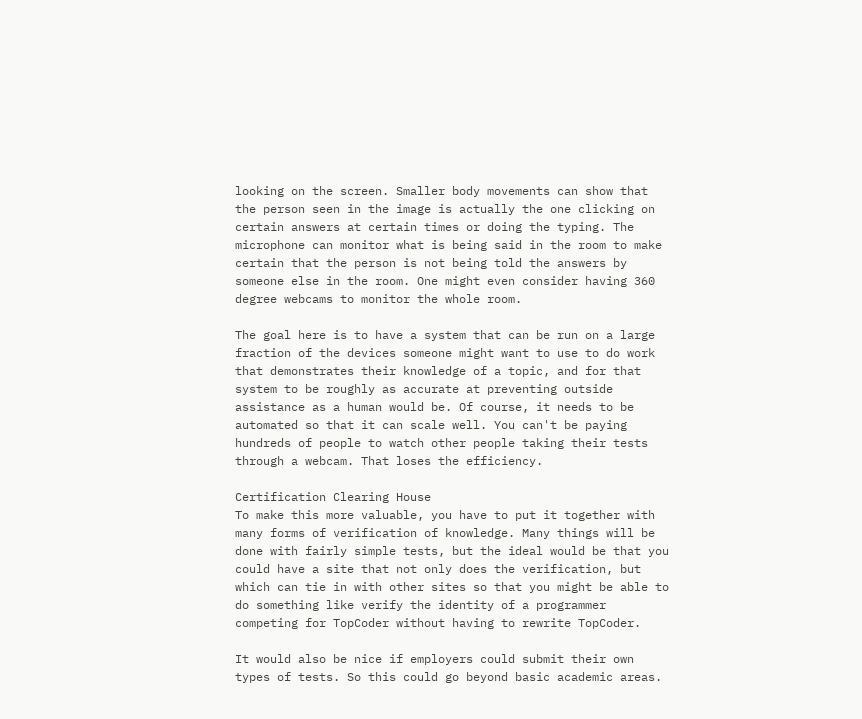looking on the screen. Smaller body movements can show that the person seen in the image is actually the one clicking on certain answers at certain times or doing the typing. The microphone can monitor what is being said in the room to make certain that the person is not being told the answers by someone else in the room. One might even consider having 360 degree webcams to monitor the whole room.

The goal here is to have a system that can be run on a large fraction of the devices someone might want to use to do work that demonstrates their knowledge of a topic, and for that system to be roughly as accurate at preventing outside assistance as a human would be. Of course, it needs to be automated so that it can scale well. You can't be paying hundreds of people to watch other people taking their tests through a webcam. That loses the efficiency.

Certification Clearing House
To make this more valuable, you have to put it together with many forms of verification of knowledge. Many things will be done with fairly simple tests, but the ideal would be that you could have a site that not only does the verification, but which can tie in with other sites so that you might be able to do something like verify the identity of a programmer competing for TopCoder without having to rewrite TopCoder.

It would also be nice if employers could submit their own types of tests. So this could go beyond basic academic areas.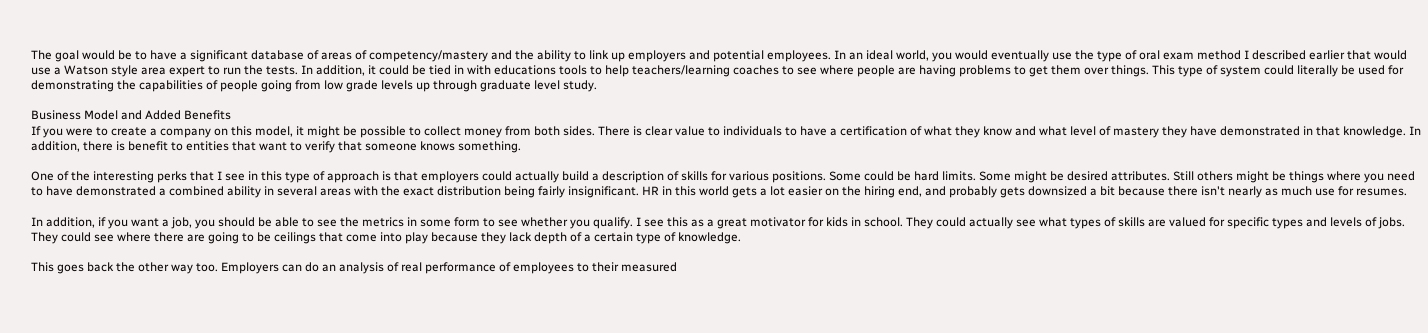The goal would be to have a significant database of areas of competency/mastery and the ability to link up employers and potential employees. In an ideal world, you would eventually use the type of oral exam method I described earlier that would use a Watson style area expert to run the tests. In addition, it could be tied in with educations tools to help teachers/learning coaches to see where people are having problems to get them over things. This type of system could literally be used for demonstrating the capabilities of people going from low grade levels up through graduate level study.

Business Model and Added Benefits
If you were to create a company on this model, it might be possible to collect money from both sides. There is clear value to individuals to have a certification of what they know and what level of mastery they have demonstrated in that knowledge. In addition, there is benefit to entities that want to verify that someone knows something.

One of the interesting perks that I see in this type of approach is that employers could actually build a description of skills for various positions. Some could be hard limits. Some might be desired attributes. Still others might be things where you need to have demonstrated a combined ability in several areas with the exact distribution being fairly insignificant. HR in this world gets a lot easier on the hiring end, and probably gets downsized a bit because there isn't nearly as much use for resumes.

In addition, if you want a job, you should be able to see the metrics in some form to see whether you qualify. I see this as a great motivator for kids in school. They could actually see what types of skills are valued for specific types and levels of jobs. They could see where there are going to be ceilings that come into play because they lack depth of a certain type of knowledge.

This goes back the other way too. Employers can do an analysis of real performance of employees to their measured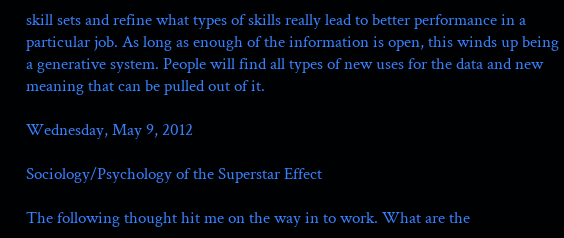skill sets and refine what types of skills really lead to better performance in a particular job. As long as enough of the information is open, this winds up being a generative system. People will find all types of new uses for the data and new meaning that can be pulled out of it.

Wednesday, May 9, 2012

Sociology/Psychology of the Superstar Effect

The following thought hit me on the way in to work. What are the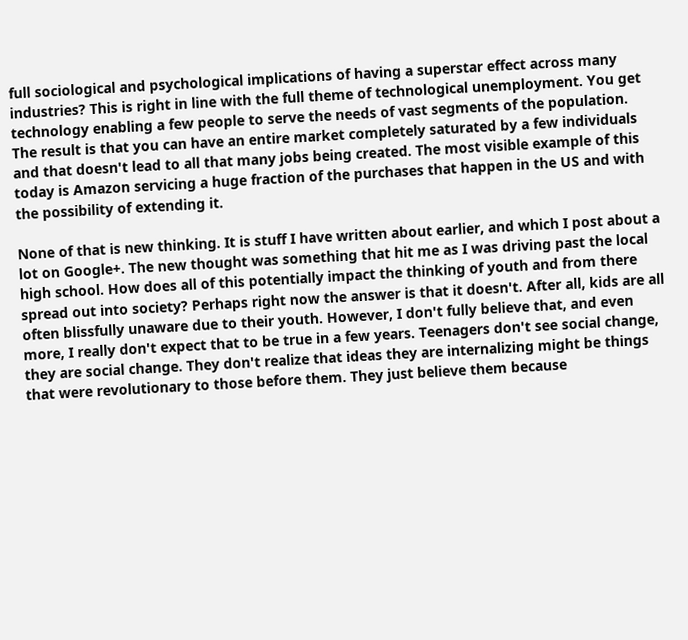full sociological and psychological implications of having a superstar effect across many industries? This is right in line with the full theme of technological unemployment. You get technology enabling a few people to serve the needs of vast segments of the population. The result is that you can have an entire market completely saturated by a few individuals and that doesn't lead to all that many jobs being created. The most visible example of this today is Amazon servicing a huge fraction of the purchases that happen in the US and with the possibility of extending it.

None of that is new thinking. It is stuff I have written about earlier, and which I post about a lot on Google+. The new thought was something that hit me as I was driving past the local high school. How does all of this potentially impact the thinking of youth and from there spread out into society? Perhaps right now the answer is that it doesn't. After all, kids are all often blissfully unaware due to their youth. However, I don't fully believe that, and even more, I really don't expect that to be true in a few years. Teenagers don't see social change, they are social change. They don't realize that ideas they are internalizing might be things that were revolutionary to those before them. They just believe them because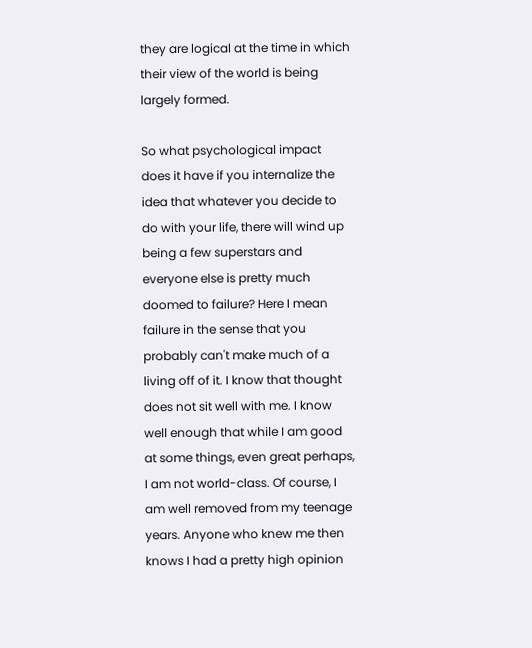they are logical at the time in which their view of the world is being largely formed.

So what psychological impact does it have if you internalize the idea that whatever you decide to do with your life, there will wind up being a few superstars and everyone else is pretty much doomed to failure? Here I mean failure in the sense that you probably can't make much of a living off of it. I know that thought does not sit well with me. I know well enough that while I am good at some things, even great perhaps, I am not world-class. Of course, I am well removed from my teenage years. Anyone who knew me then knows I had a pretty high opinion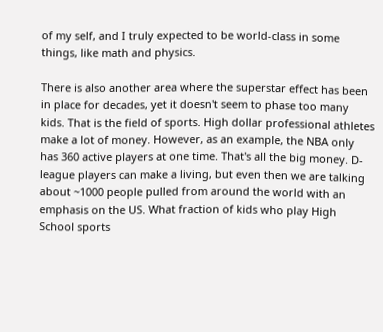of my self, and I truly expected to be world-class in some things, like math and physics.

There is also another area where the superstar effect has been in place for decades, yet it doesn't seem to phase too many kids. That is the field of sports. High dollar professional athletes make a lot of money. However, as an example, the NBA only has 360 active players at one time. That's all the big money. D-league players can make a living, but even then we are talking about ~1000 people pulled from around the world with an emphasis on the US. What fraction of kids who play High School sports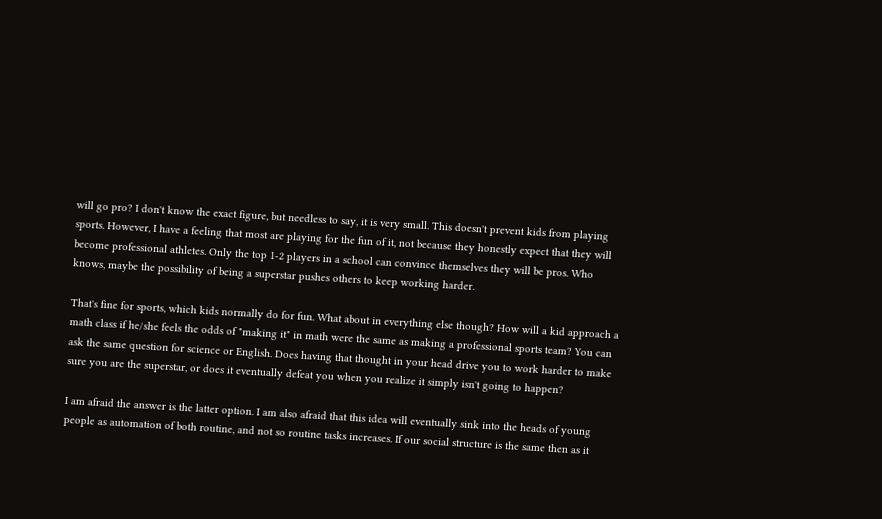will go pro? I don't know the exact figure, but needless to say, it is very small. This doesn't prevent kids from playing sports. However, I have a feeling that most are playing for the fun of it, not because they honestly expect that they will become professional athletes. Only the top 1-2 players in a school can convince themselves they will be pros. Who knows, maybe the possibility of being a superstar pushes others to keep working harder.

That's fine for sports, which kids normally do for fun. What about in everything else though? How will a kid approach a math class if he/she feels the odds of "making it" in math were the same as making a professional sports team? You can ask the same question for science or English. Does having that thought in your head drive you to work harder to make sure you are the superstar, or does it eventually defeat you when you realize it simply isn't going to happen?

I am afraid the answer is the latter option. I am also afraid that this idea will eventually sink into the heads of young people as automation of both routine, and not so routine tasks increases. If our social structure is the same then as it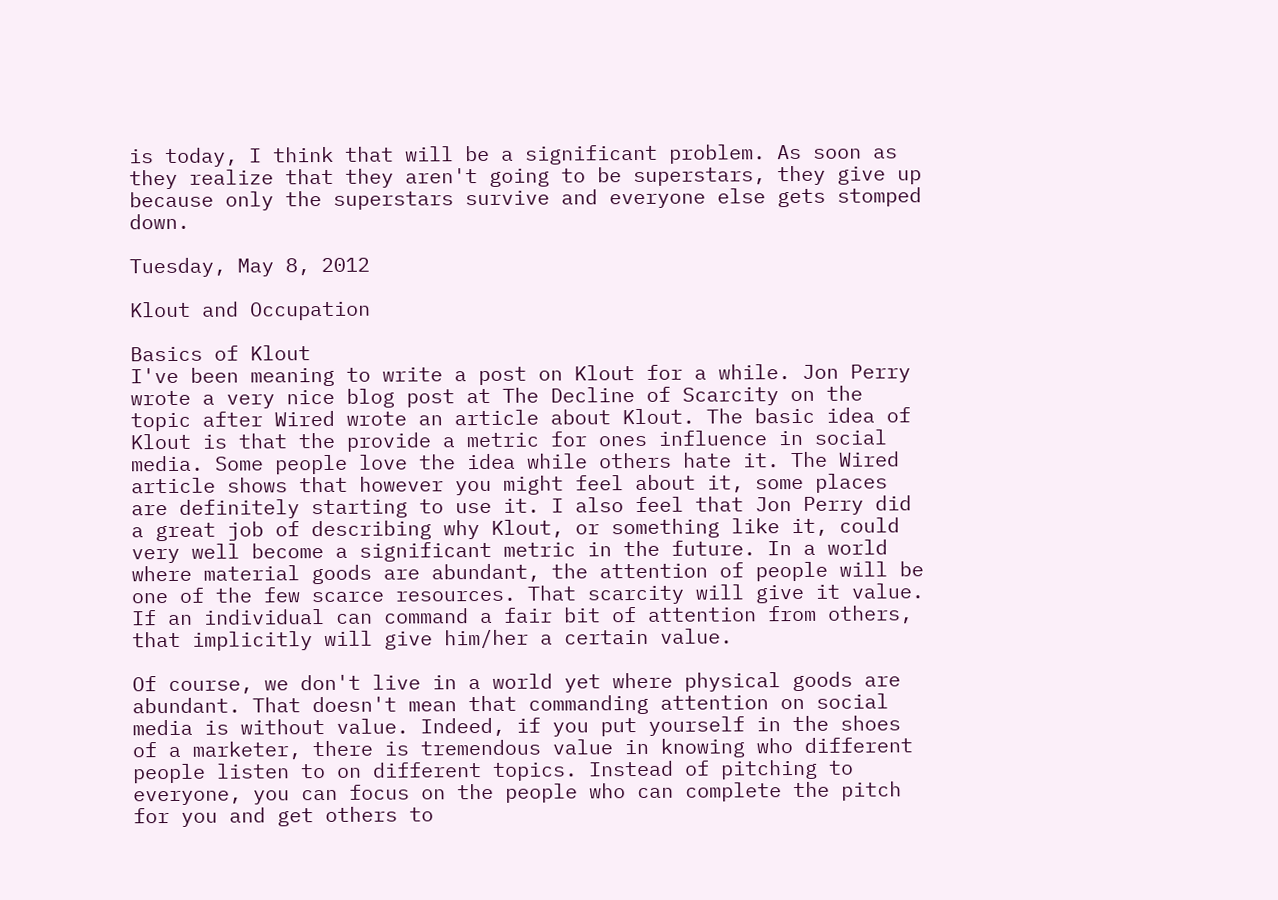is today, I think that will be a significant problem. As soon as they realize that they aren't going to be superstars, they give up because only the superstars survive and everyone else gets stomped down.

Tuesday, May 8, 2012

Klout and Occupation

Basics of Klout
I've been meaning to write a post on Klout for a while. Jon Perry wrote a very nice blog post at The Decline of Scarcity on the topic after Wired wrote an article about Klout. The basic idea of Klout is that the provide a metric for ones influence in social media. Some people love the idea while others hate it. The Wired article shows that however you might feel about it, some places are definitely starting to use it. I also feel that Jon Perry did a great job of describing why Klout, or something like it, could very well become a significant metric in the future. In a world where material goods are abundant, the attention of people will be one of the few scarce resources. That scarcity will give it value. If an individual can command a fair bit of attention from others, that implicitly will give him/her a certain value.

Of course, we don't live in a world yet where physical goods are abundant. That doesn't mean that commanding attention on social media is without value. Indeed, if you put yourself in the shoes of a marketer, there is tremendous value in knowing who different people listen to on different topics. Instead of pitching to everyone, you can focus on the people who can complete the pitch for you and get others to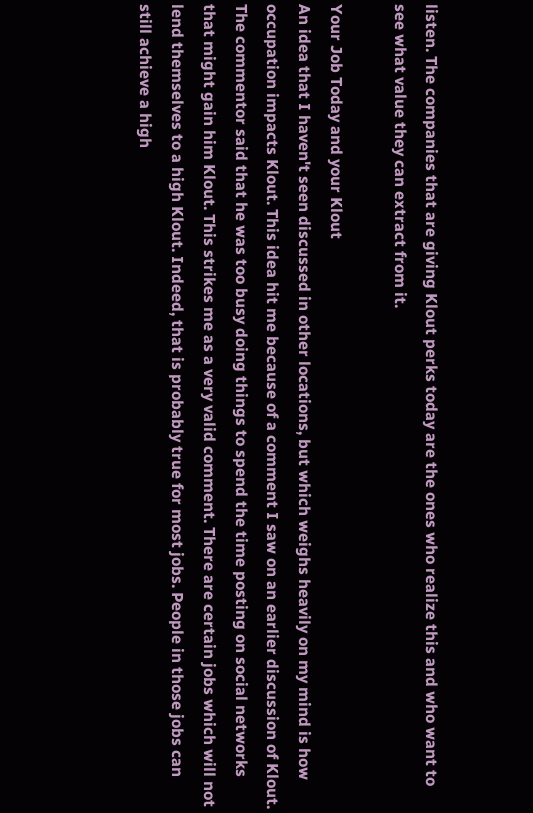listen. The companies that are giving Klout perks today are the ones who realize this and who want to see what value they can extract from it.

Your Job Today and your Klout
An idea that I haven't seen discussed in other locations, but which weighs heavily on my mind is how occupation impacts Klout. This idea hit me because of a comment I saw on an earlier discussion of Klout. The commentor said that he was too busy doing things to spend the time posting on social networks that might gain him Klout. This strikes me as a very valid comment. There are certain jobs which will not lend themselves to a high Klout. Indeed, that is probably true for most jobs. People in those jobs can still achieve a high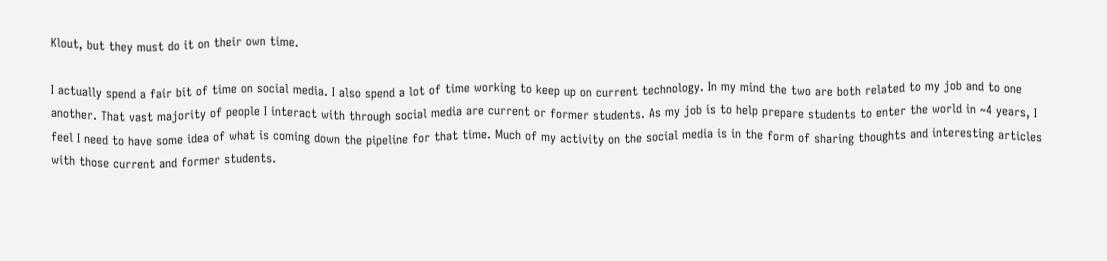Klout, but they must do it on their own time.

I actually spend a fair bit of time on social media. I also spend a lot of time working to keep up on current technology. In my mind the two are both related to my job and to one another. That vast majority of people I interact with through social media are current or former students. As my job is to help prepare students to enter the world in ~4 years, I feel I need to have some idea of what is coming down the pipeline for that time. Much of my activity on the social media is in the form of sharing thoughts and interesting articles with those current and former students.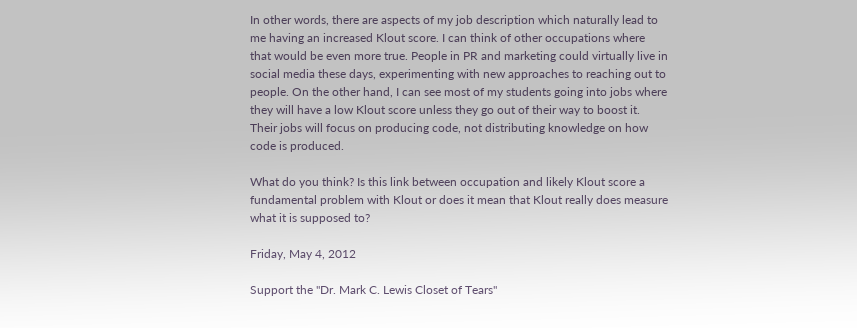In other words, there are aspects of my job description which naturally lead to me having an increased Klout score. I can think of other occupations where that would be even more true. People in PR and marketing could virtually live in social media these days, experimenting with new approaches to reaching out to people. On the other hand, I can see most of my students going into jobs where they will have a low Klout score unless they go out of their way to boost it. Their jobs will focus on producing code, not distributing knowledge on how code is produced.

What do you think? Is this link between occupation and likely Klout score a fundamental problem with Klout or does it mean that Klout really does measure what it is supposed to?

Friday, May 4, 2012

Support the "Dr. Mark C. Lewis Closet of Tears"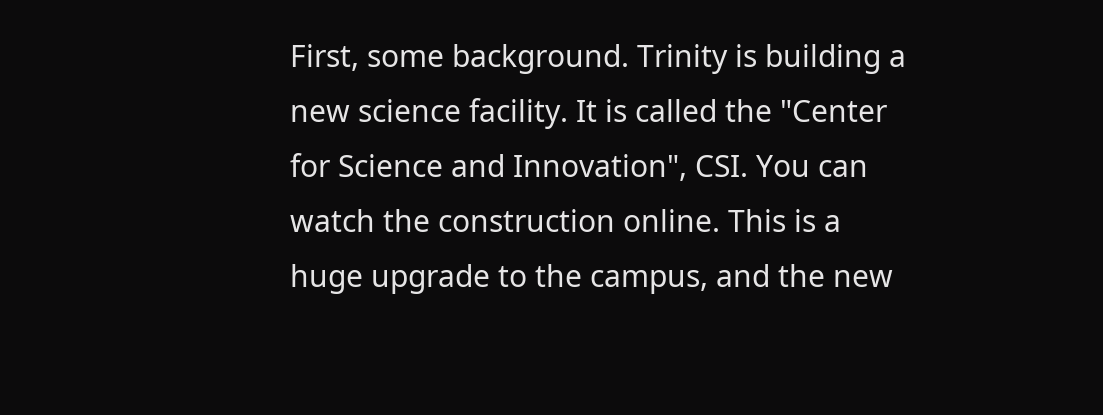First, some background. Trinity is building a new science facility. It is called the "Center for Science and Innovation", CSI. You can watch the construction online. This is a huge upgrade to the campus, and the new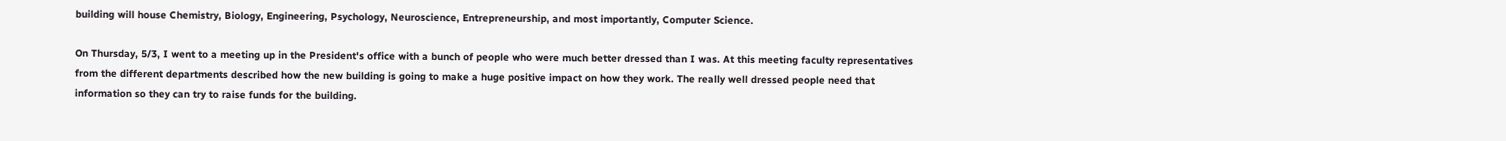building will house Chemistry, Biology, Engineering, Psychology, Neuroscience, Entrepreneurship, and most importantly, Computer Science.

On Thursday, 5/3, I went to a meeting up in the President's office with a bunch of people who were much better dressed than I was. At this meeting faculty representatives from the different departments described how the new building is going to make a huge positive impact on how they work. The really well dressed people need that information so they can try to raise funds for the building.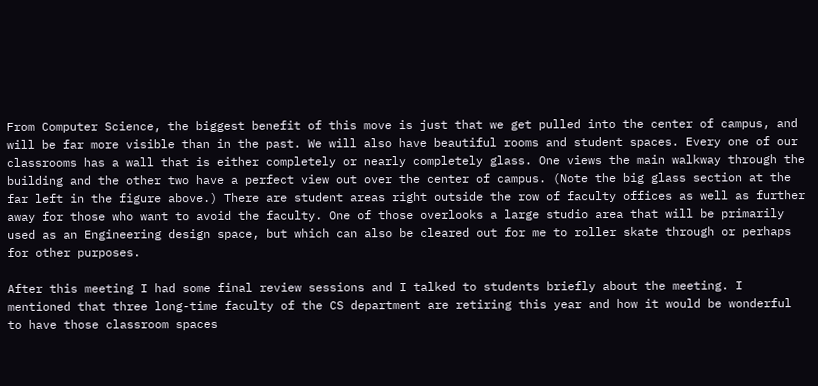From Computer Science, the biggest benefit of this move is just that we get pulled into the center of campus, and will be far more visible than in the past. We will also have beautiful rooms and student spaces. Every one of our classrooms has a wall that is either completely or nearly completely glass. One views the main walkway through the building and the other two have a perfect view out over the center of campus. (Note the big glass section at the far left in the figure above.) There are student areas right outside the row of faculty offices as well as further away for those who want to avoid the faculty. One of those overlooks a large studio area that will be primarily used as an Engineering design space, but which can also be cleared out for me to roller skate through or perhaps for other purposes.

After this meeting I had some final review sessions and I talked to students briefly about the meeting. I mentioned that three long-time faculty of the CS department are retiring this year and how it would be wonderful to have those classroom spaces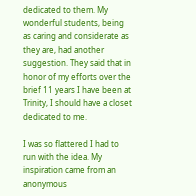dedicated to them. My wonderful students, being as caring and considerate as they are, had another suggestion. They said that in honor of my efforts over the brief 11 years I have been at Trinity, I should have a closet dedicated to me.

I was so flattered I had to run with the idea. My inspiration came from an anonymous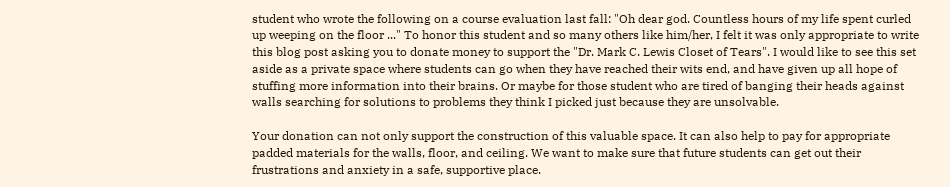student who wrote the following on a course evaluation last fall: "Oh dear god. Countless hours of my life spent curled up weeping on the floor ..." To honor this student and so many others like him/her, I felt it was only appropriate to write this blog post asking you to donate money to support the "Dr. Mark C. Lewis Closet of Tears". I would like to see this set aside as a private space where students can go when they have reached their wits end, and have given up all hope of stuffing more information into their brains. Or maybe for those student who are tired of banging their heads against walls searching for solutions to problems they think I picked just because they are unsolvable.

Your donation can not only support the construction of this valuable space. It can also help to pay for appropriate padded materials for the walls, floor, and ceiling. We want to make sure that future students can get out their frustrations and anxiety in a safe, supportive place.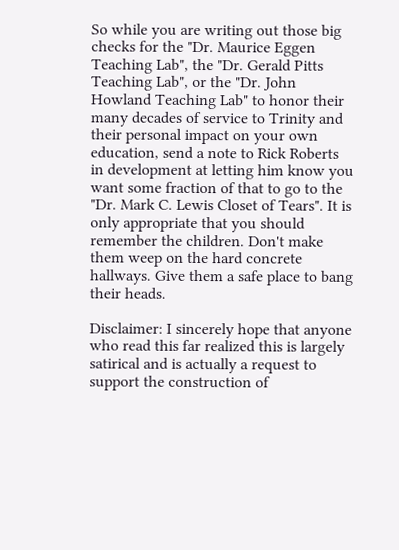So while you are writing out those big checks for the "Dr. Maurice Eggen Teaching Lab", the "Dr. Gerald Pitts Teaching Lab", or the "Dr. John Howland Teaching Lab" to honor their many decades of service to Trinity and their personal impact on your own education, send a note to Rick Roberts in development at letting him know you want some fraction of that to go to the "Dr. Mark C. Lewis Closet of Tears". It is only appropriate that you should remember the children. Don't make them weep on the hard concrete hallways. Give them a safe place to bang their heads.

Disclaimer: I sincerely hope that anyone who read this far realized this is largely satirical and is actually a request to support the construction of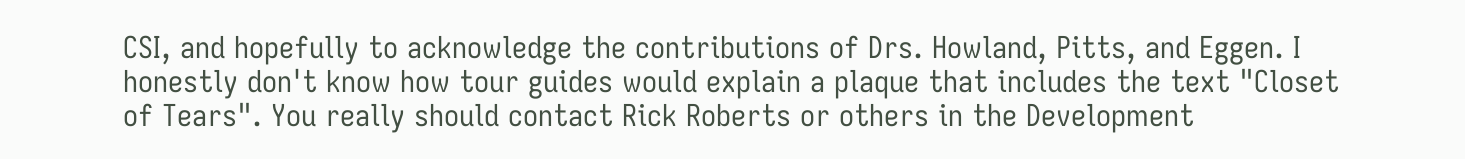CSI, and hopefully to acknowledge the contributions of Drs. Howland, Pitts, and Eggen. I honestly don't know how tour guides would explain a plaque that includes the text "Closet of Tears". You really should contact Rick Roberts or others in the Development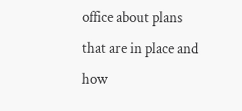office about plans that are in place and how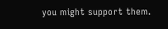you might support them.